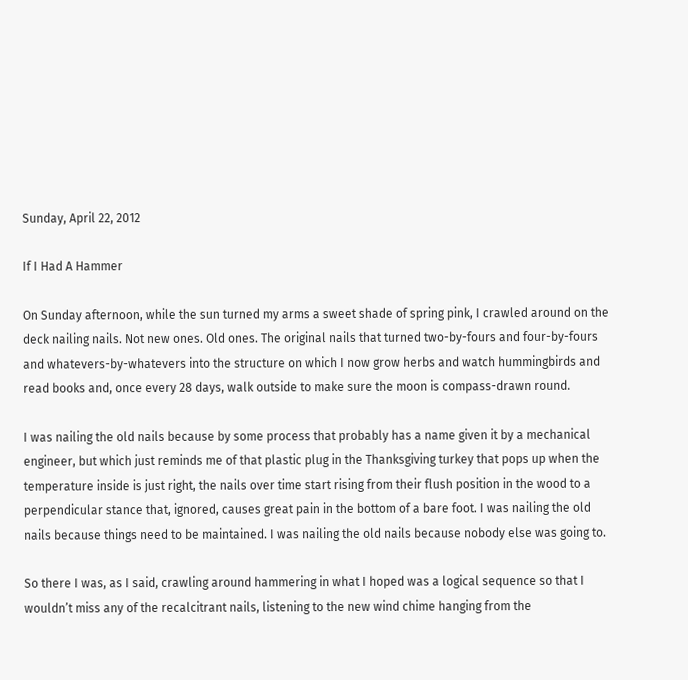Sunday, April 22, 2012

If I Had A Hammer

On Sunday afternoon, while the sun turned my arms a sweet shade of spring pink, I crawled around on the deck nailing nails. Not new ones. Old ones. The original nails that turned two-by-fours and four-by-fours and whatevers-by-whatevers into the structure on which I now grow herbs and watch hummingbirds and read books and, once every 28 days, walk outside to make sure the moon is compass-drawn round.

I was nailing the old nails because by some process that probably has a name given it by a mechanical engineer, but which just reminds me of that plastic plug in the Thanksgiving turkey that pops up when the temperature inside is just right, the nails over time start rising from their flush position in the wood to a perpendicular stance that, ignored, causes great pain in the bottom of a bare foot. I was nailing the old nails because things need to be maintained. I was nailing the old nails because nobody else was going to.

So there I was, as I said, crawling around hammering in what I hoped was a logical sequence so that I wouldn’t miss any of the recalcitrant nails, listening to the new wind chime hanging from the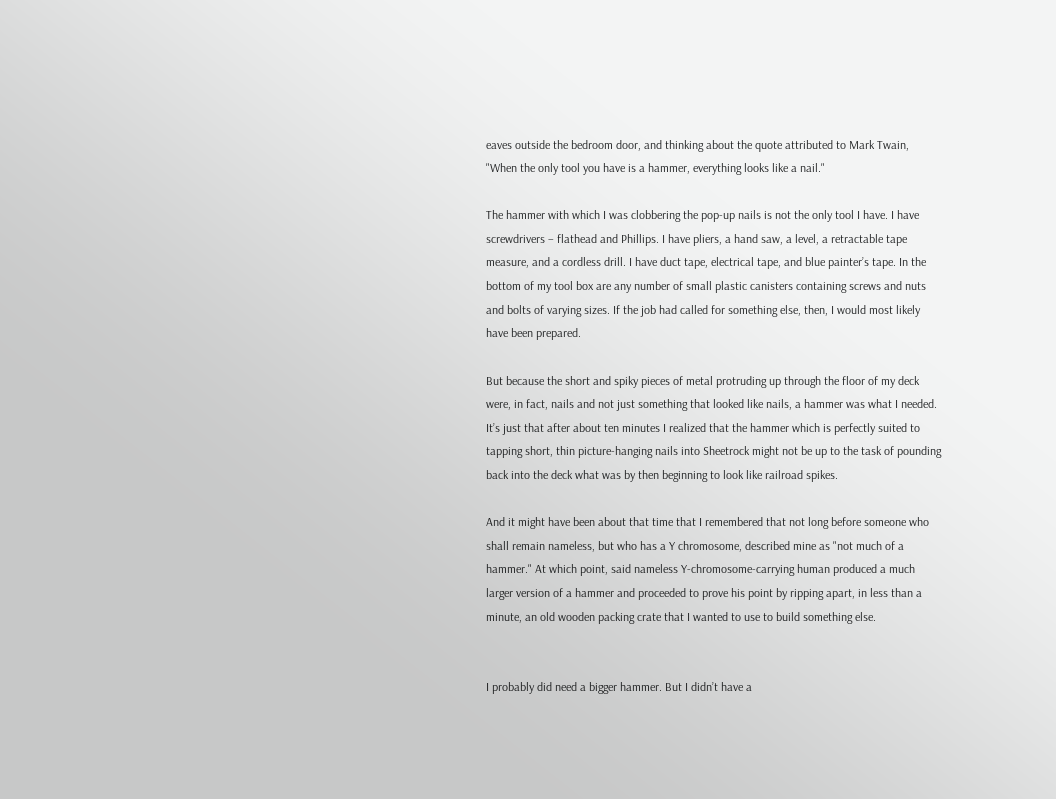eaves outside the bedroom door, and thinking about the quote attributed to Mark Twain, "When the only tool you have is a hammer, everything looks like a nail."

The hammer with which I was clobbering the pop-up nails is not the only tool I have. I have screwdrivers – flathead and Phillips. I have pliers, a hand saw, a level, a retractable tape measure, and a cordless drill. I have duct tape, electrical tape, and blue painter’s tape. In the bottom of my tool box are any number of small plastic canisters containing screws and nuts and bolts of varying sizes. If the job had called for something else, then, I would most likely have been prepared.

But because the short and spiky pieces of metal protruding up through the floor of my deck were, in fact, nails and not just something that looked like nails, a hammer was what I needed. It’s just that after about ten minutes I realized that the hammer which is perfectly suited to tapping short, thin picture-hanging nails into Sheetrock might not be up to the task of pounding back into the deck what was by then beginning to look like railroad spikes.

And it might have been about that time that I remembered that not long before someone who shall remain nameless, but who has a Y chromosome, described mine as "not much of a hammer." At which point, said nameless Y-chromosome-carrying human produced a much larger version of a hammer and proceeded to prove his point by ripping apart, in less than a minute, an old wooden packing crate that I wanted to use to build something else.


I probably did need a bigger hammer. But I didn’t have a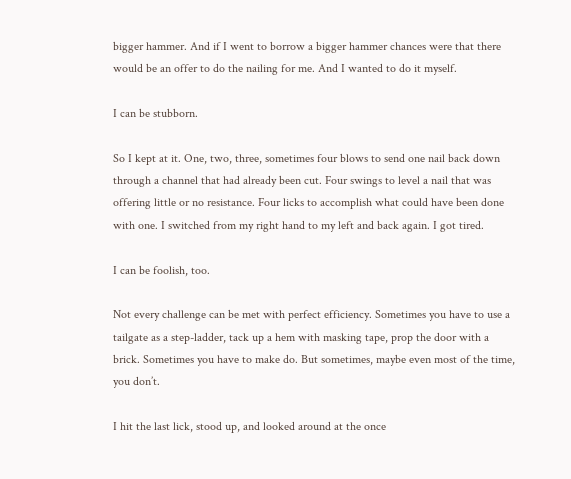bigger hammer. And if I went to borrow a bigger hammer chances were that there would be an offer to do the nailing for me. And I wanted to do it myself.

I can be stubborn.

So I kept at it. One, two, three, sometimes four blows to send one nail back down through a channel that had already been cut. Four swings to level a nail that was offering little or no resistance. Four licks to accomplish what could have been done with one. I switched from my right hand to my left and back again. I got tired.

I can be foolish, too.

Not every challenge can be met with perfect efficiency. Sometimes you have to use a tailgate as a step-ladder, tack up a hem with masking tape, prop the door with a brick. Sometimes you have to make do. But sometimes, maybe even most of the time, you don’t.

I hit the last lick, stood up, and looked around at the once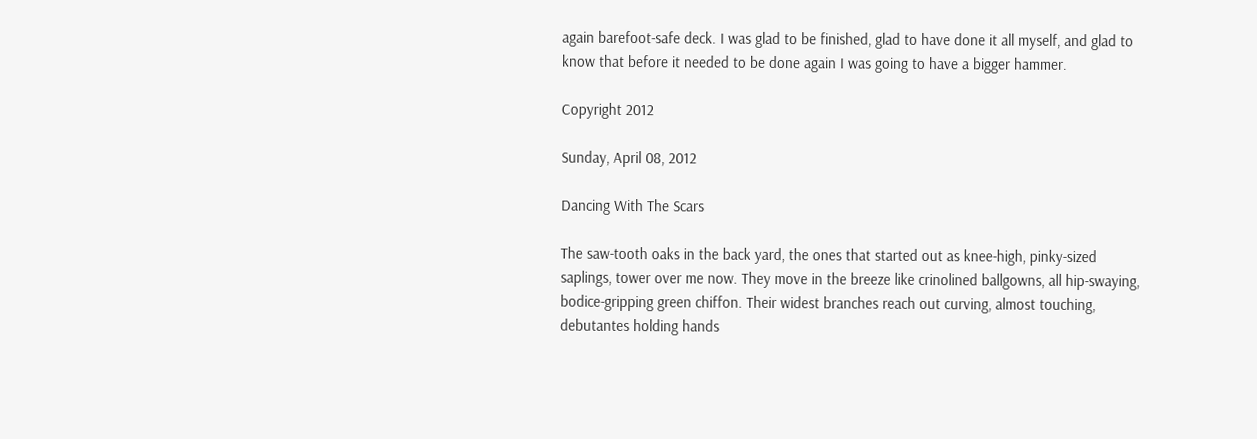again barefoot-safe deck. I was glad to be finished, glad to have done it all myself, and glad to know that before it needed to be done again I was going to have a bigger hammer.

Copyright 2012

Sunday, April 08, 2012

Dancing With The Scars

The saw-tooth oaks in the back yard, the ones that started out as knee-high, pinky-sized saplings, tower over me now. They move in the breeze like crinolined ballgowns, all hip-swaying, bodice-gripping green chiffon. Their widest branches reach out curving, almost touching, debutantes holding hands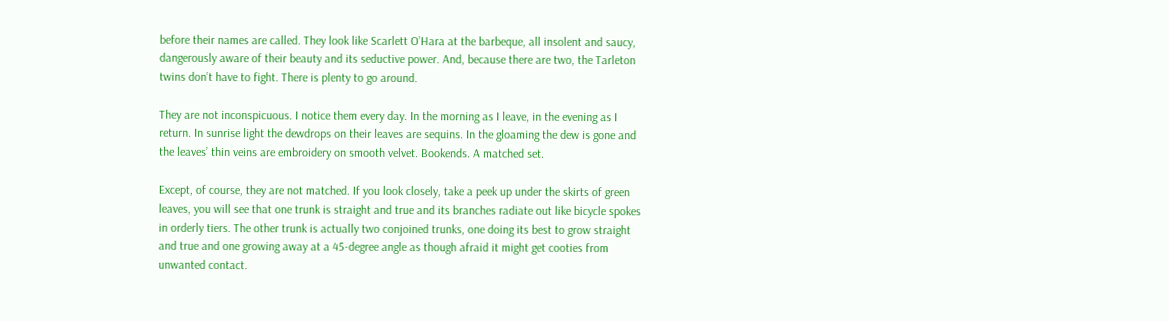before their names are called. They look like Scarlett O’Hara at the barbeque, all insolent and saucy, dangerously aware of their beauty and its seductive power. And, because there are two, the Tarleton twins don’t have to fight. There is plenty to go around.

They are not inconspicuous. I notice them every day. In the morning as I leave, in the evening as I return. In sunrise light the dewdrops on their leaves are sequins. In the gloaming the dew is gone and the leaves’ thin veins are embroidery on smooth velvet. Bookends. A matched set.

Except, of course, they are not matched. If you look closely, take a peek up under the skirts of green leaves, you will see that one trunk is straight and true and its branches radiate out like bicycle spokes in orderly tiers. The other trunk is actually two conjoined trunks, one doing its best to grow straight and true and one growing away at a 45-degree angle as though afraid it might get cooties from unwanted contact.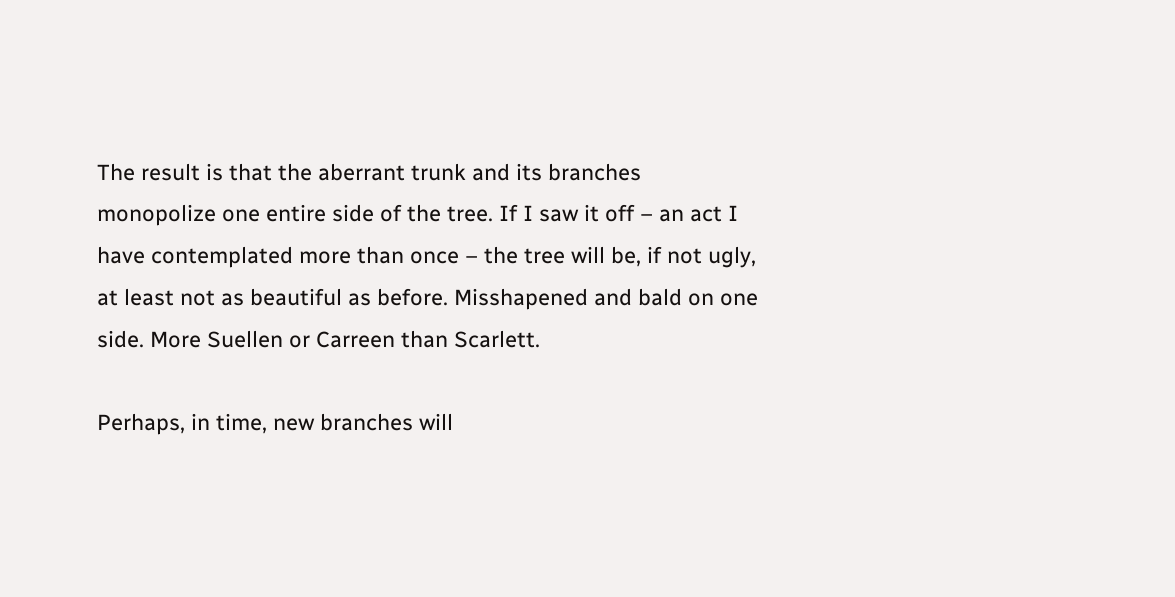The result is that the aberrant trunk and its branches monopolize one entire side of the tree. If I saw it off – an act I have contemplated more than once – the tree will be, if not ugly, at least not as beautiful as before. Misshapened and bald on one side. More Suellen or Carreen than Scarlett.

Perhaps, in time, new branches will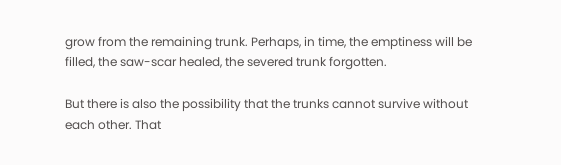grow from the remaining trunk. Perhaps, in time, the emptiness will be filled, the saw-scar healed, the severed trunk forgotten.

But there is also the possibility that the trunks cannot survive without each other. That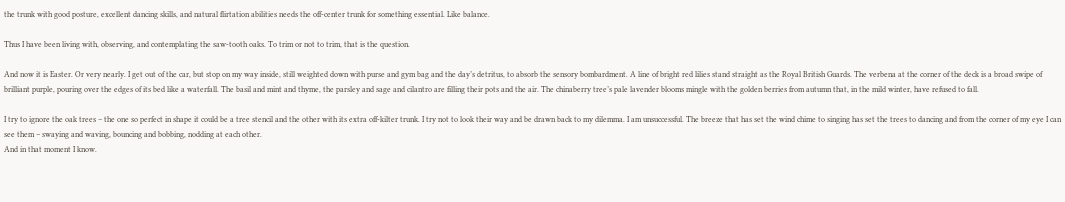the trunk with good posture, excellent dancing skills, and natural flirtation abilities needs the off-center trunk for something essential. Like balance.

Thus I have been living with, observing, and contemplating the saw-tooth oaks. To trim or not to trim, that is the question.

And now it is Easter. Or very nearly. I get out of the car, but stop on my way inside, still weighted down with purse and gym bag and the day’s detritus, to absorb the sensory bombardment. A line of bright red lilies stand straight as the Royal British Guards. The verbena at the corner of the deck is a broad swipe of brilliant purple, pouring over the edges of its bed like a waterfall. The basil and mint and thyme, the parsley and sage and cilantro are filling their pots and the air. The chinaberry tree’s pale lavender blooms mingle with the golden berries from autumn that, in the mild winter, have refused to fall.

I try to ignore the oak trees – the one so perfect in shape it could be a tree stencil and the other with its extra off-kilter trunk. I try not to look their way and be drawn back to my dilemma. I am unsuccessful. The breeze that has set the wind chime to singing has set the trees to dancing and from the corner of my eye I can see them – swaying and waving, bouncing and bobbing, nodding at each other.
And in that moment I know.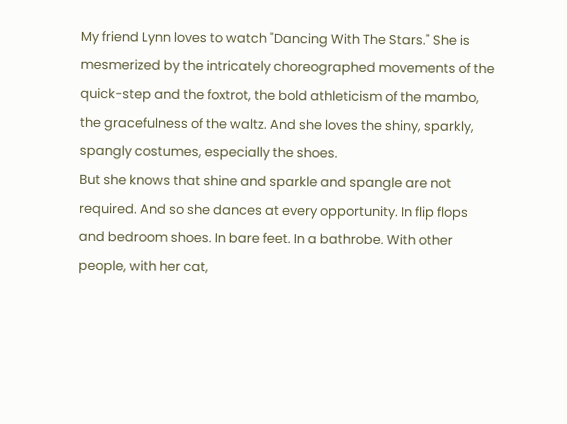My friend Lynn loves to watch "Dancing With The Stars." She is mesmerized by the intricately choreographed movements of the quick-step and the foxtrot, the bold athleticism of the mambo, the gracefulness of the waltz. And she loves the shiny, sparkly, spangly costumes, especially the shoes.
But she knows that shine and sparkle and spangle are not required. And so she dances at every opportunity. In flip flops and bedroom shoes. In bare feet. In a bathrobe. With other people, with her cat,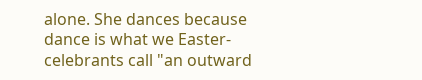alone. She dances because dance is what we Easter-celebrants call "an outward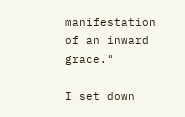manifestation of an inward grace."

I set down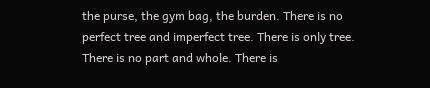the purse, the gym bag, the burden. There is no perfect tree and imperfect tree. There is only tree. There is no part and whole. There is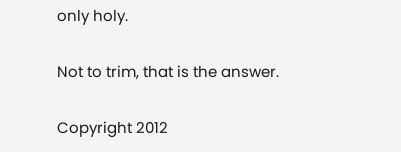only holy.

Not to trim, that is the answer.

Copyright 2012